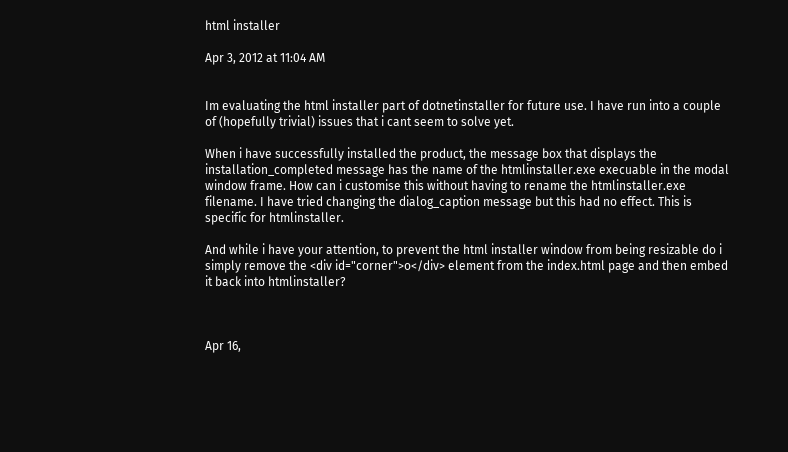html installer

Apr 3, 2012 at 11:04 AM


Im evaluating the html installer part of dotnetinstaller for future use. I have run into a couple of (hopefully trivial) issues that i cant seem to solve yet.

When i have successfully installed the product, the message box that displays the installation_completed message has the name of the htmlinstaller.exe execuable in the modal window frame. How can i customise this without having to rename the htmlinstaller.exe filename. I have tried changing the dialog_caption message but this had no effect. This is specific for htmlinstaller.

And while i have your attention, to prevent the html installer window from being resizable do i simply remove the <div id="corner">o</div> element from the index.html page and then embed it back into htmlinstaller?



Apr 16,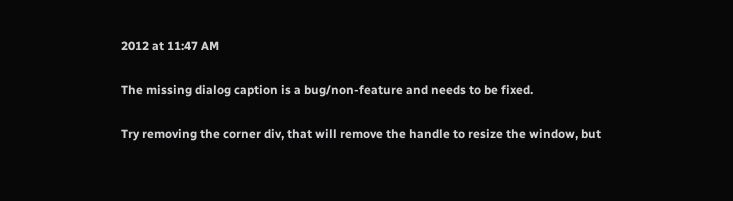2012 at 11:47 AM

The missing dialog caption is a bug/non-feature and needs to be fixed.

Try removing the corner div, that will remove the handle to resize the window, but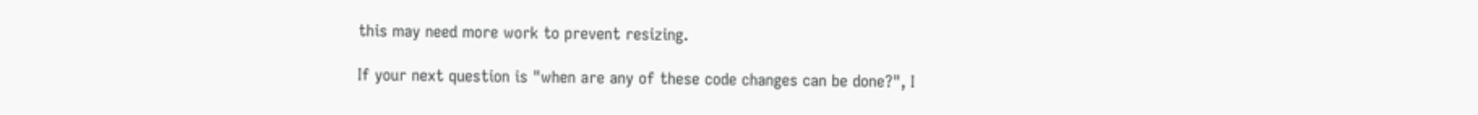this may need more work to prevent resizing.

If your next question is "when are any of these code changes can be done?", I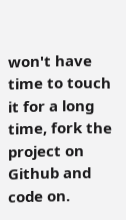won't have time to touch it for a long time, fork the project on Github and code on.